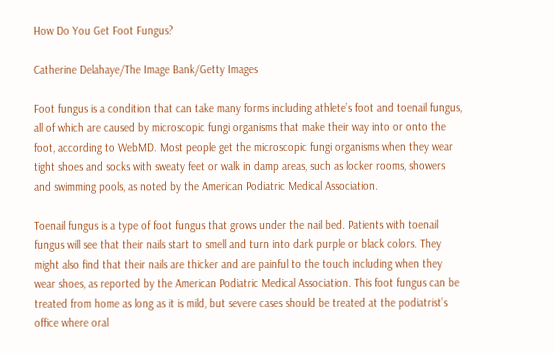How Do You Get Foot Fungus?

Catherine Delahaye/The Image Bank/Getty Images

Foot fungus is a condition that can take many forms including athlete’s foot and toenail fungus, all of which are caused by microscopic fungi organisms that make their way into or onto the foot, according to WebMD. Most people get the microscopic fungi organisms when they wear tight shoes and socks with sweaty feet or walk in damp areas, such as locker rooms, showers and swimming pools, as noted by the American Podiatric Medical Association.

Toenail fungus is a type of foot fungus that grows under the nail bed. Patients with toenail fungus will see that their nails start to smell and turn into dark purple or black colors. They might also find that their nails are thicker and are painful to the touch including when they wear shoes, as reported by the American Podiatric Medical Association. This foot fungus can be treated from home as long as it is mild, but severe cases should be treated at the podiatrist’s office where oral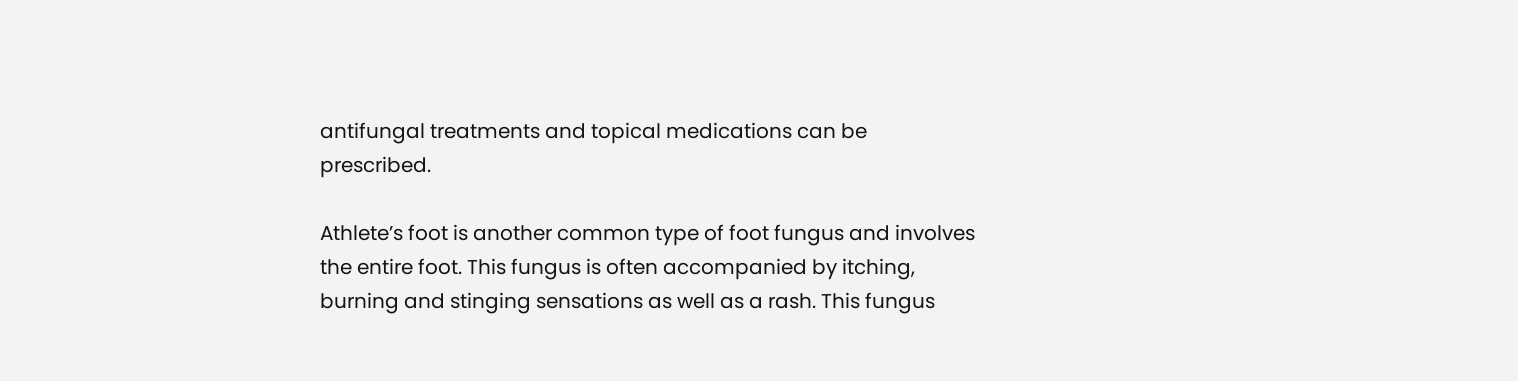antifungal treatments and topical medications can be prescribed.

Athlete’s foot is another common type of foot fungus and involves the entire foot. This fungus is often accompanied by itching, burning and stinging sensations as well as a rash. This fungus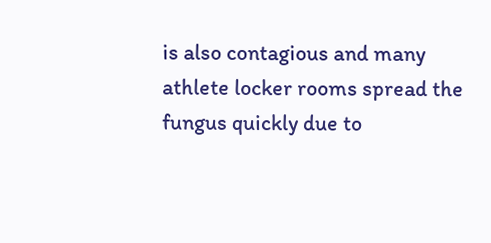is also contagious and many athlete locker rooms spread the fungus quickly due to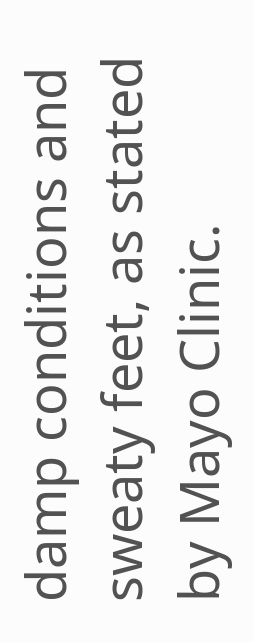damp conditions and sweaty feet, as stated by Mayo Clinic.